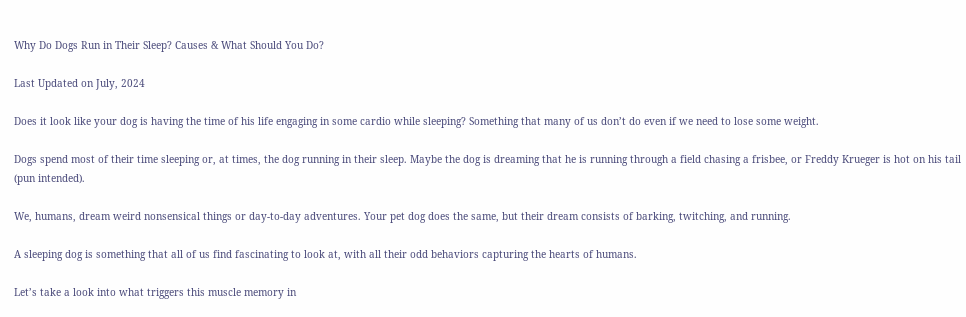Why Do Dogs Run in Their Sleep? Causes & What Should You Do?

Last Updated on July, 2024

Does it look like your dog is having the time of his life engaging in some cardio while sleeping? Something that many of us don’t do even if we need to lose some weight.

Dogs spend most of their time sleeping or, at times, the dog running in their sleep. Maybe the dog is dreaming that he is running through a field chasing a frisbee, or Freddy Krueger is hot on his tail (pun intended).

We, humans, dream weird nonsensical things or day-to-day adventures. Your pet dog does the same, but their dream consists of barking, twitching, and running.

A sleeping dog is something that all of us find fascinating to look at, with all their odd behaviors capturing the hearts of humans.

Let’s take a look into what triggers this muscle memory in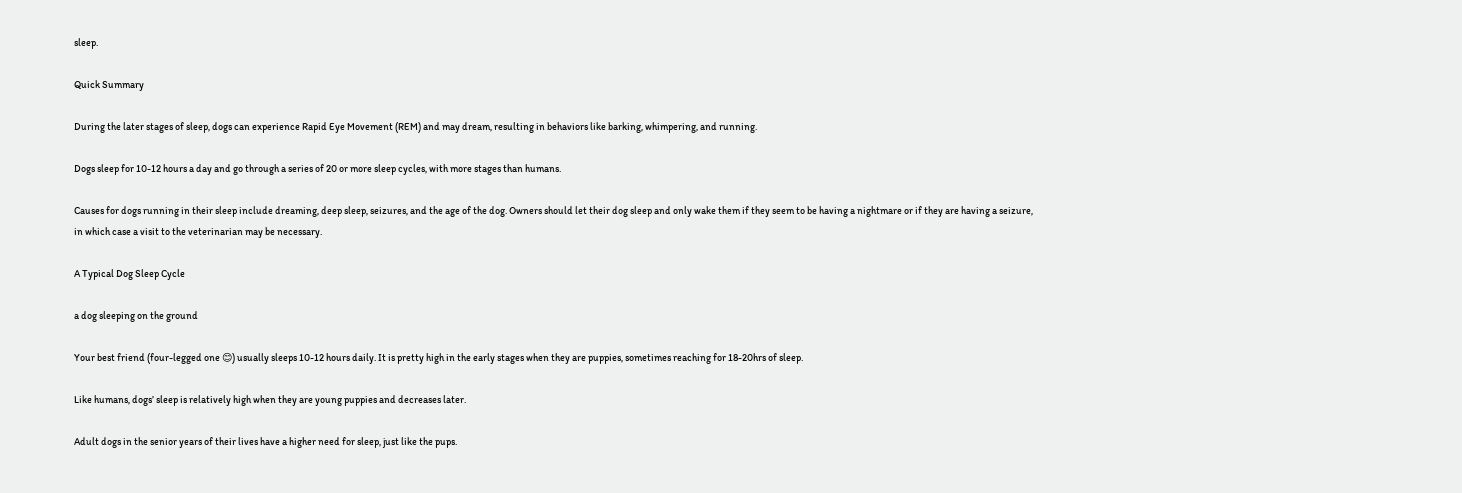sleep.

Quick Summary

During the later stages of sleep, dogs can experience Rapid Eye Movement (REM) and may dream, resulting in behaviors like barking, whimpering, and running.

Dogs sleep for 10-12 hours a day and go through a series of 20 or more sleep cycles, with more stages than humans.

Causes for dogs running in their sleep include dreaming, deep sleep, seizures, and the age of the dog. Owners should let their dog sleep and only wake them if they seem to be having a nightmare or if they are having a seizure, in which case a visit to the veterinarian may be necessary.

A Typical Dog Sleep Cycle

a dog sleeping on the ground

Your best friend (four-legged one 😊) usually sleeps 10-12 hours daily. It is pretty high in the early stages when they are puppies, sometimes reaching for 18-20hrs of sleep.

Like humans, dogs’ sleep is relatively high when they are young puppies and decreases later.

Adult dogs in the senior years of their lives have a higher need for sleep, just like the pups.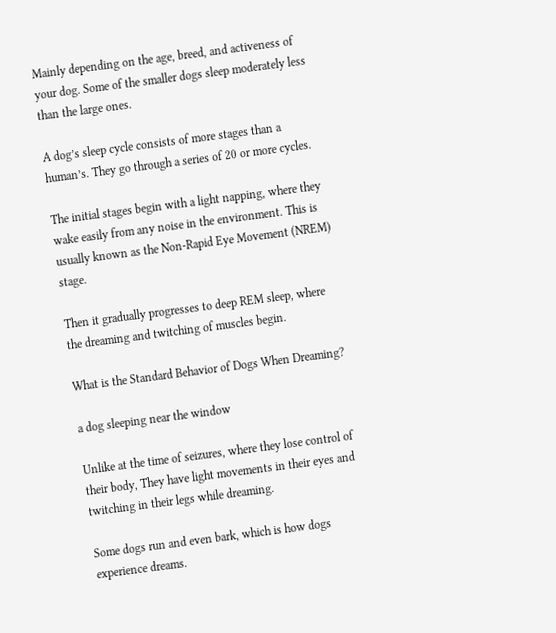Mainly depending on the age, breed, and activeness of your dog. Some of the smaller dogs sleep moderately less than the large ones.

A dog’s sleep cycle consists of more stages than a human’s. They go through a series of 20 or more cycles.

The initial stages begin with a light napping, where they wake easily from any noise in the environment. This is usually known as the Non-Rapid Eye Movement (NREM) stage.

Then it gradually progresses to deep REM sleep, where the dreaming and twitching of muscles begin.

What is the Standard Behavior of Dogs When Dreaming?

a dog sleeping near the window

Unlike at the time of seizures, where they lose control of their body, They have light movements in their eyes and twitching in their legs while dreaming.

Some dogs run and even bark, which is how dogs experience dreams.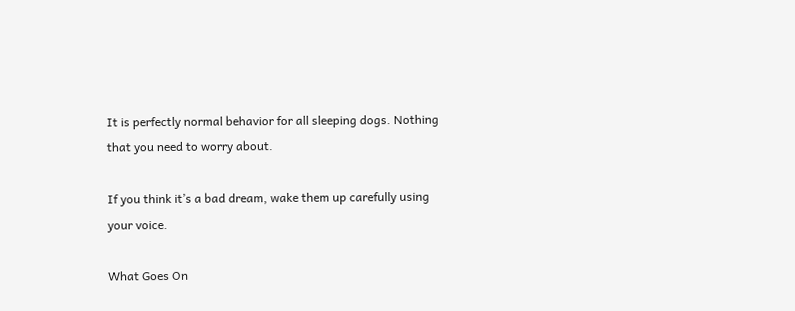It is perfectly normal behavior for all sleeping dogs. Nothing that you need to worry about.

If you think it’s a bad dream, wake them up carefully using your voice.

What Goes On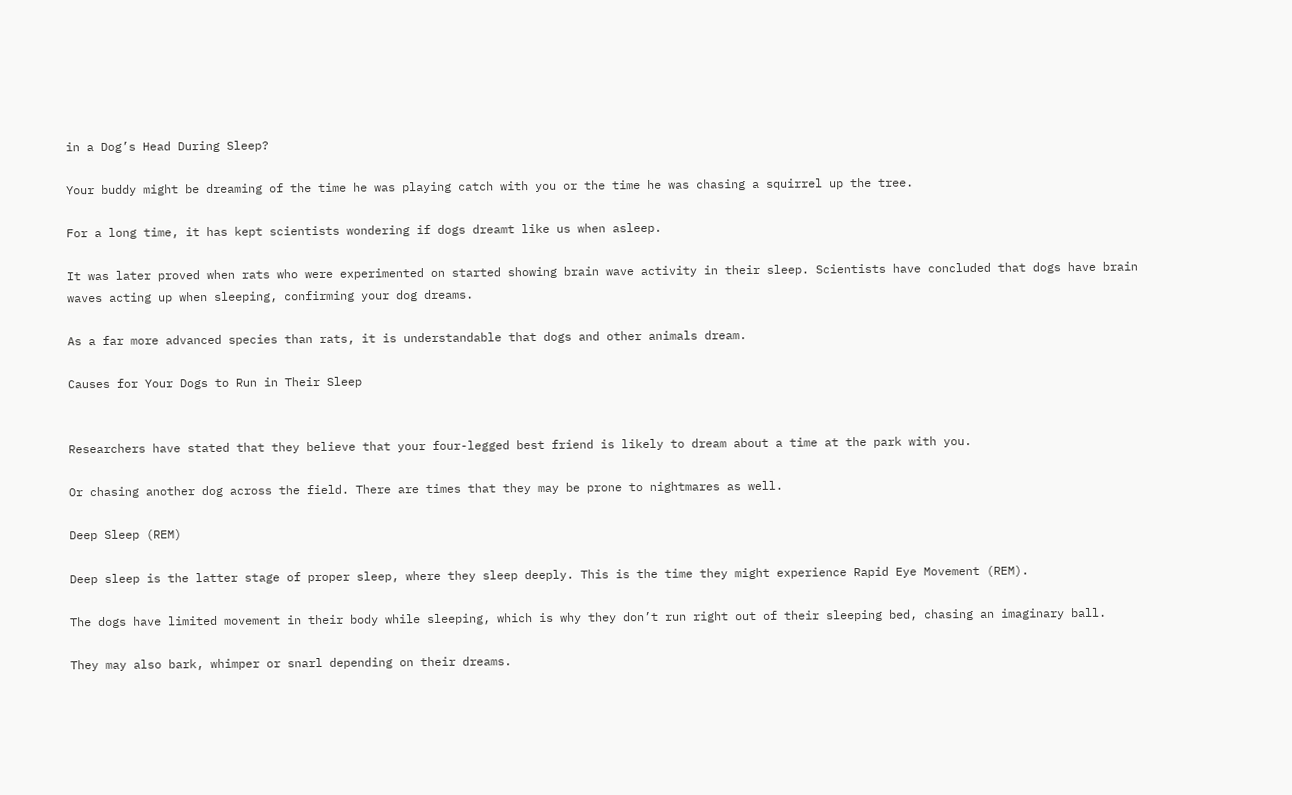in a Dog’s Head During Sleep?

Your buddy might be dreaming of the time he was playing catch with you or the time he was chasing a squirrel up the tree.

For a long time, it has kept scientists wondering if dogs dreamt like us when asleep.

It was later proved when rats who were experimented on started showing brain wave activity in their sleep. Scientists have concluded that dogs have brain waves acting up when sleeping, confirming your dog dreams.

As a far more advanced species than rats, it is understandable that dogs and other animals dream.

Causes for Your Dogs to Run in Their Sleep


Researchers have stated that they believe that your four-legged best friend is likely to dream about a time at the park with you.

Or chasing another dog across the field. There are times that they may be prone to nightmares as well.

Deep Sleep (REM)

Deep sleep is the latter stage of proper sleep, where they sleep deeply. This is the time they might experience Rapid Eye Movement (REM).

The dogs have limited movement in their body while sleeping, which is why they don’t run right out of their sleeping bed, chasing an imaginary ball.

They may also bark, whimper or snarl depending on their dreams.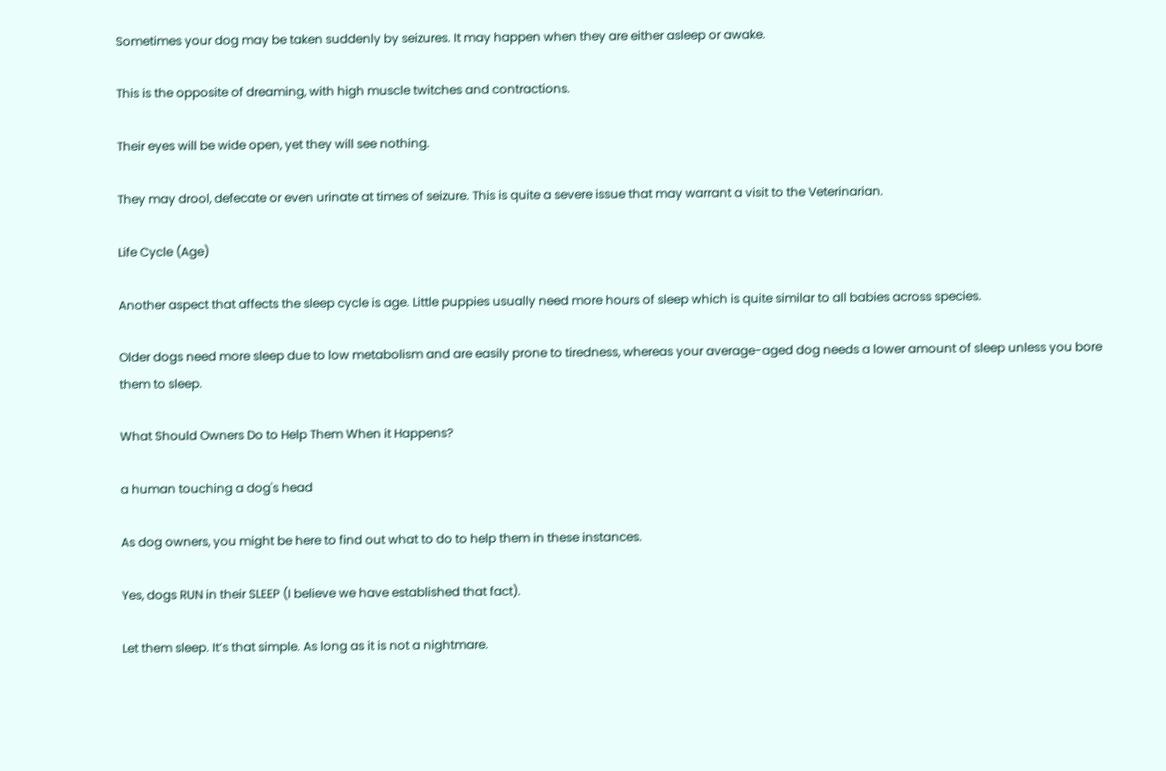Sometimes your dog may be taken suddenly by seizures. It may happen when they are either asleep or awake.

This is the opposite of dreaming, with high muscle twitches and contractions.

Their eyes will be wide open, yet they will see nothing.

They may drool, defecate or even urinate at times of seizure. This is quite a severe issue that may warrant a visit to the Veterinarian.

Life Cycle (Age)

Another aspect that affects the sleep cycle is age. Little puppies usually need more hours of sleep which is quite similar to all babies across species.

Older dogs need more sleep due to low metabolism and are easily prone to tiredness, whereas your average-aged dog needs a lower amount of sleep unless you bore them to sleep.

What Should Owners Do to Help Them When it Happens?

a human touching a dog's head

As dog owners, you might be here to find out what to do to help them in these instances.

Yes, dogs RUN in their SLEEP (I believe we have established that fact).

Let them sleep. It’s that simple. As long as it is not a nightmare.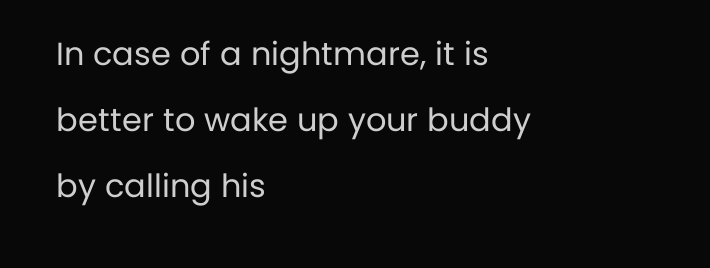In case of a nightmare, it is better to wake up your buddy by calling his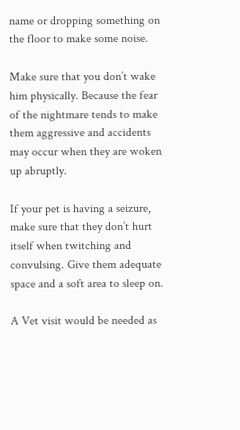name or dropping something on the floor to make some noise.

Make sure that you don’t wake him physically. Because the fear of the nightmare tends to make them aggressive and accidents may occur when they are woken up abruptly.

If your pet is having a seizure, make sure that they don’t hurt itself when twitching and convulsing. Give them adequate space and a soft area to sleep on.

A Vet visit would be needed as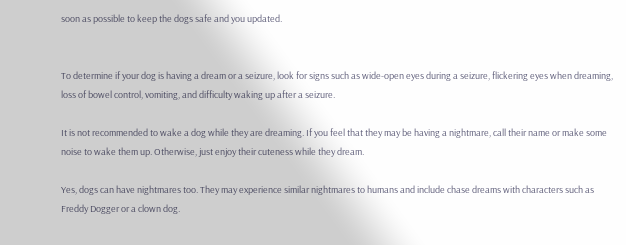soon as possible to keep the dogs safe and you updated.


To determine if your dog is having a dream or a seizure, look for signs such as wide-open eyes during a seizure, flickering eyes when dreaming, loss of bowel control, vomiting, and difficulty waking up after a seizure.

It is not recommended to wake a dog while they are dreaming. If you feel that they may be having a nightmare, call their name or make some noise to wake them up. Otherwise, just enjoy their cuteness while they dream.

Yes, dogs can have nightmares too. They may experience similar nightmares to humans and include chase dreams with characters such as Freddy Dogger or a clown dog.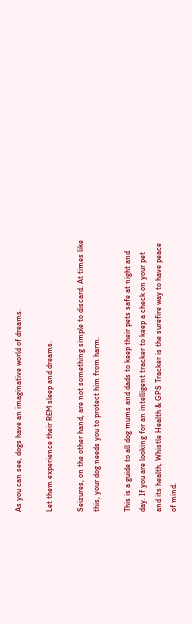As you can see, dogs have an imaginative world of dreams.

Let them experience their REM sleep and dreams.

Seizures, on the other hand, are not something simple to discard. At times like this, your dog needs you to protect him from harm.

This is a guide to all dog mums and dads to keep their pets safe at night and day. If you are looking for an intelligent tracker to keep a check on your pet and its health, Whistle Health & GPS Tracker is the surefire way to have peace of mind.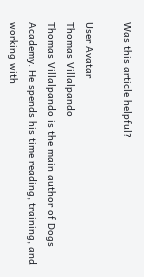Was this article helpful?

User Avatar
Thomas Villalpando
Thomas Villalpando is the main author of Dogs Academy. He spends his time reading, training, and working with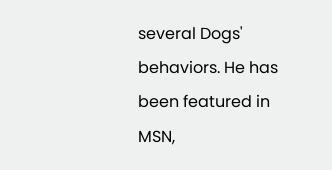several Dogs' behaviors. He has been featured in MSN,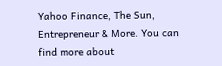Yahoo Finance, The Sun, Entrepreneur & More. You can find more about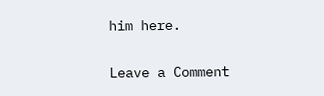him here.

Leave a Comment